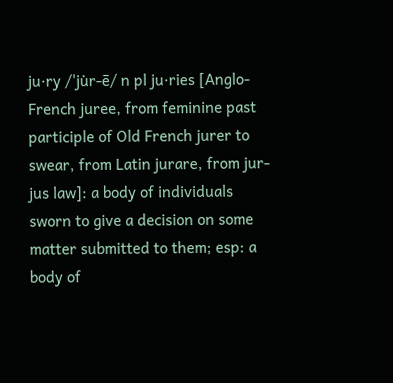ju·ry /'ju̇r-ē/ n pl ju·ries [Anglo-French juree, from feminine past participle of Old French jurer to swear, from Latin jurare, from jur- jus law]: a body of individuals sworn to give a decision on some matter submitted to them; esp: a body of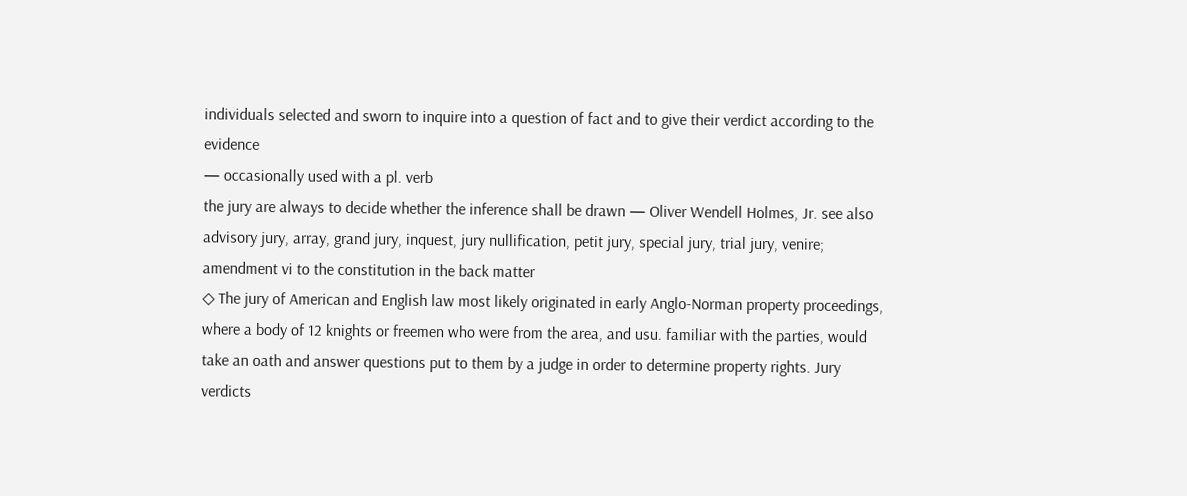individuals selected and sworn to inquire into a question of fact and to give their verdict according to the evidence
— occasionally used with a pl. verb
the jury are always to decide whether the inference shall be drawn — Oliver Wendell Holmes, Jr. see also advisory jury, array, grand jury, inquest, jury nullification, petit jury, special jury, trial jury, venire; amendment vi to the constitution in the back matter
◇ The jury of American and English law most likely originated in early Anglo-Norman property proceedings, where a body of 12 knights or freemen who were from the area, and usu. familiar with the parties, would take an oath and answer questions put to them by a judge in order to determine property rights. Jury verdicts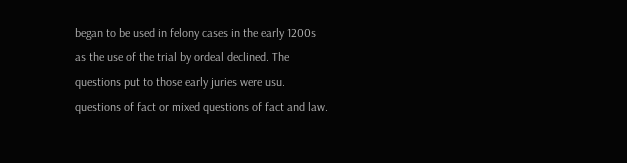began to be used in felony cases in the early 1200s as the use of the trial by ordeal declined. The questions put to those early juries were usu. questions of fact or mixed questions of fact and law.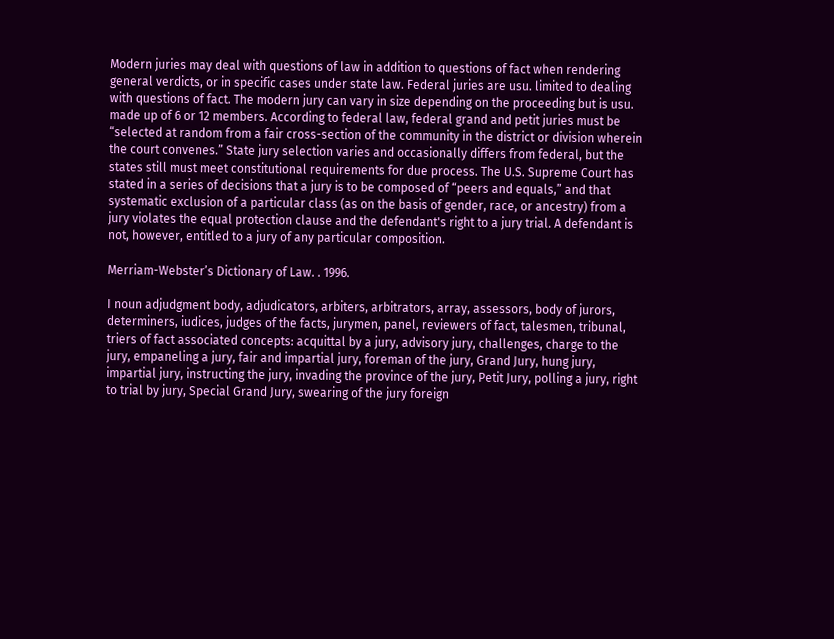Modern juries may deal with questions of law in addition to questions of fact when rendering general verdicts, or in specific cases under state law. Federal juries are usu. limited to dealing with questions of fact. The modern jury can vary in size depending on the proceeding but is usu. made up of 6 or 12 members. According to federal law, federal grand and petit juries must be “selected at random from a fair cross-section of the community in the district or division wherein the court convenes.” State jury selection varies and occasionally differs from federal, but the states still must meet constitutional requirements for due process. The U.S. Supreme Court has stated in a series of decisions that a jury is to be composed of “peers and equals,” and that systematic exclusion of a particular class (as on the basis of gender, race, or ancestry) from a jury violates the equal protection clause and the defendant's right to a jury trial. A defendant is not, however, entitled to a jury of any particular composition.

Merriam-Webster’s Dictionary of Law. . 1996.

I noun adjudgment body, adjudicators, arbiters, arbitrators, array, assessors, body of jurors, determiners, iudices, judges of the facts, jurymen, panel, reviewers of fact, talesmen, tribunal, triers of fact associated concepts: acquittal by a jury, advisory jury, challenges, charge to the jury, empaneling a jury, fair and impartial jury, foreman of the jury, Grand Jury, hung jury, impartial jury, instructing the jury, invading the province of the jury, Petit Jury, polling a jury, right to trial by jury, Special Grand Jury, swearing of the jury foreign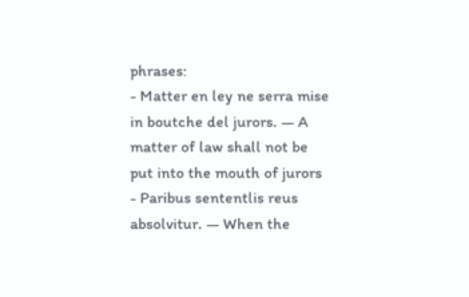phrases:
- Matter en ley ne serra mise in boutche del jurors. — A matter of law shall not be put into the mouth of jurors
- Paribus sententlis reus absolvitur. — When the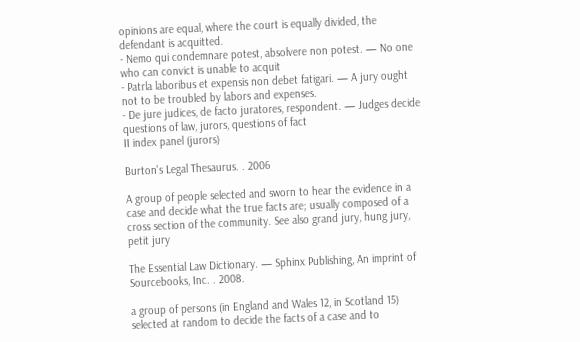opinions are equal, where the court is equally divided, the defendant is acquitted.
- Nemo qui condemnare potest, absolvere non potest. — No one who can convict is unable to acquit
- Patrla laboribus et expensis non debet fatigari. — A jury ought not to be troubled by labors and expenses.
- De jure judices, de facto juratores, respondent. — Judges decide questions of law, jurors, questions of fact
II index panel (jurors)

Burton's Legal Thesaurus. . 2006

A group of people selected and sworn to hear the evidence in a case and decide what the true facts are; usually composed of a cross section of the community. See also grand jury, hung jury, petit jury

The Essential Law Dictionary. — Sphinx Publishing, An imprint of Sourcebooks, Inc. . 2008.

a group of persons (in England and Wales 12, in Scotland 15) selected at random to decide the facts of a case and to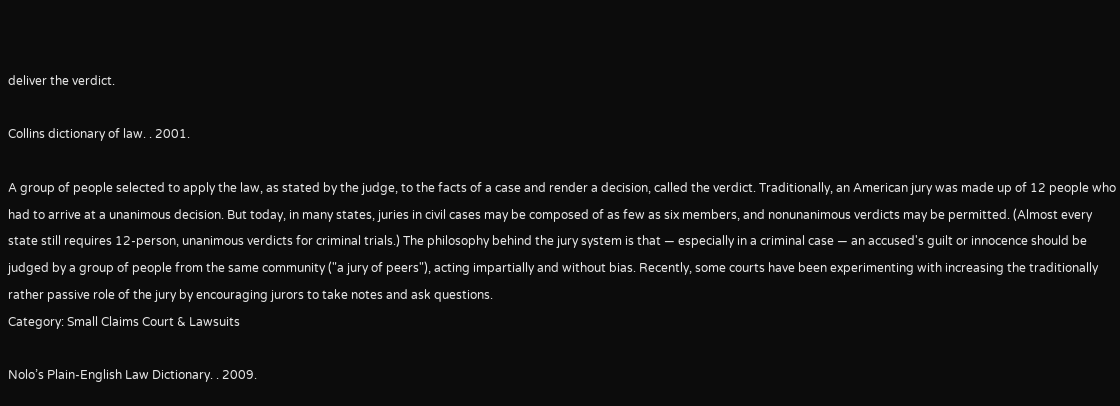deliver the verdict.

Collins dictionary of law. . 2001.

A group of people selected to apply the law, as stated by the judge, to the facts of a case and render a decision, called the verdict. Traditionally, an American jury was made up of 12 people who had to arrive at a unanimous decision. But today, in many states, juries in civil cases may be composed of as few as six members, and nonunanimous verdicts may be permitted. (Almost every state still requires 12-person, unanimous verdicts for criminal trials.) The philosophy behind the jury system is that — especially in a criminal case — an accused's guilt or innocence should be judged by a group of people from the same community ("a jury of peers"), acting impartially and without bias. Recently, some courts have been experimenting with increasing the traditionally rather passive role of the jury by encouraging jurors to take notes and ask questions.
Category: Small Claims Court & Lawsuits

Nolo’s Plain-English Law Dictionary. . 2009.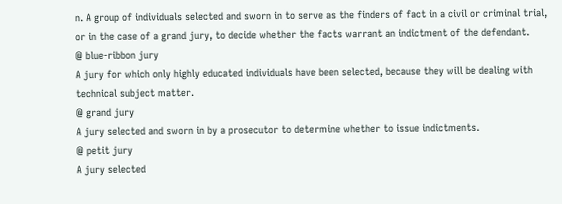n. A group of individuals selected and sworn in to serve as the finders of fact in a civil or criminal trial, or in the case of a grand jury, to decide whether the facts warrant an indictment of the defendant.
@ blue-ribbon jury
A jury for which only highly educated individuals have been selected, because they will be dealing with technical subject matter.
@ grand jury
A jury selected and sworn in by a prosecutor to determine whether to issue indictments.
@ petit jury
A jury selected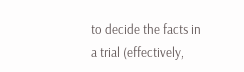to decide the facts in a trial (effectively,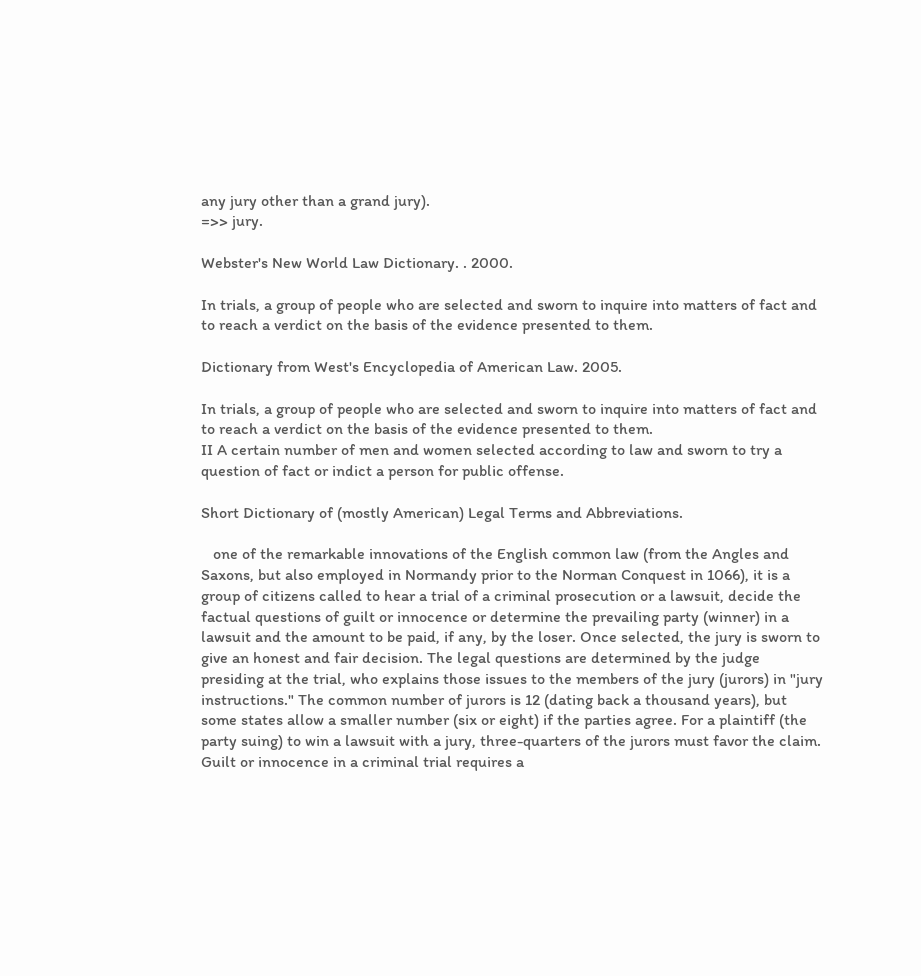any jury other than a grand jury).
=>> jury.

Webster's New World Law Dictionary. . 2000.

In trials, a group of people who are selected and sworn to inquire into matters of fact and to reach a verdict on the basis of the evidence presented to them.

Dictionary from West's Encyclopedia of American Law. 2005.

In trials, a group of people who are selected and sworn to inquire into matters of fact and to reach a verdict on the basis of the evidence presented to them.
II A certain number of men and women selected according to law and sworn to try a question of fact or indict a person for public offense.

Short Dictionary of (mostly American) Legal Terms and Abbreviations.

   one of the remarkable innovations of the English common law (from the Angles and Saxons, but also employed in Normandy prior to the Norman Conquest in 1066), it is a group of citizens called to hear a trial of a criminal prosecution or a lawsuit, decide the factual questions of guilt or innocence or determine the prevailing party (winner) in a lawsuit and the amount to be paid, if any, by the loser. Once selected, the jury is sworn to give an honest and fair decision. The legal questions are determined by the judge presiding at the trial, who explains those issues to the members of the jury (jurors) in "jury instructions." The common number of jurors is 12 (dating back a thousand years), but some states allow a smaller number (six or eight) if the parties agree. For a plaintiff (the party suing) to win a lawsuit with a jury, three-quarters of the jurors must favor the claim. Guilt or innocence in a criminal trial requires a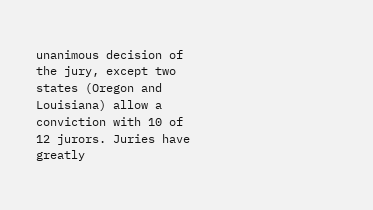unanimous decision of the jury, except two states (Oregon and Louisiana) allow a conviction with 10 of 12 jurors. Juries have greatly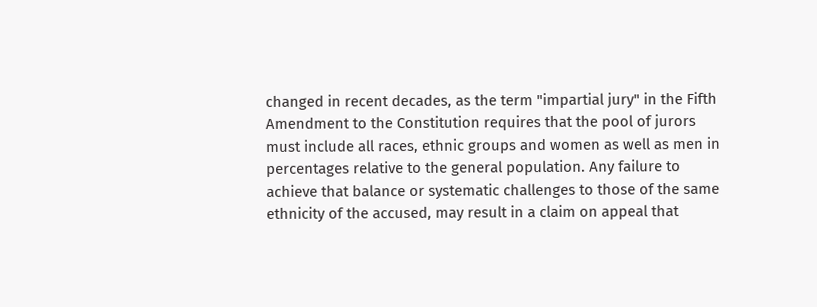changed in recent decades, as the term "impartial jury" in the Fifth Amendment to the Constitution requires that the pool of jurors must include all races, ethnic groups and women as well as men in percentages relative to the general population. Any failure to achieve that balance or systematic challenges to those of the same ethnicity of the accused, may result in a claim on appeal that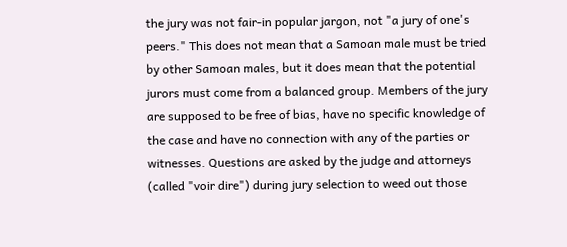the jury was not fair-in popular jargon, not "a jury of one's peers." This does not mean that a Samoan male must be tried by other Samoan males, but it does mean that the potential jurors must come from a balanced group. Members of the jury are supposed to be free of bias, have no specific knowledge of the case and have no connection with any of the parties or witnesses. Questions are asked by the judge and attorneys (called "voir dire") during jury selection to weed out those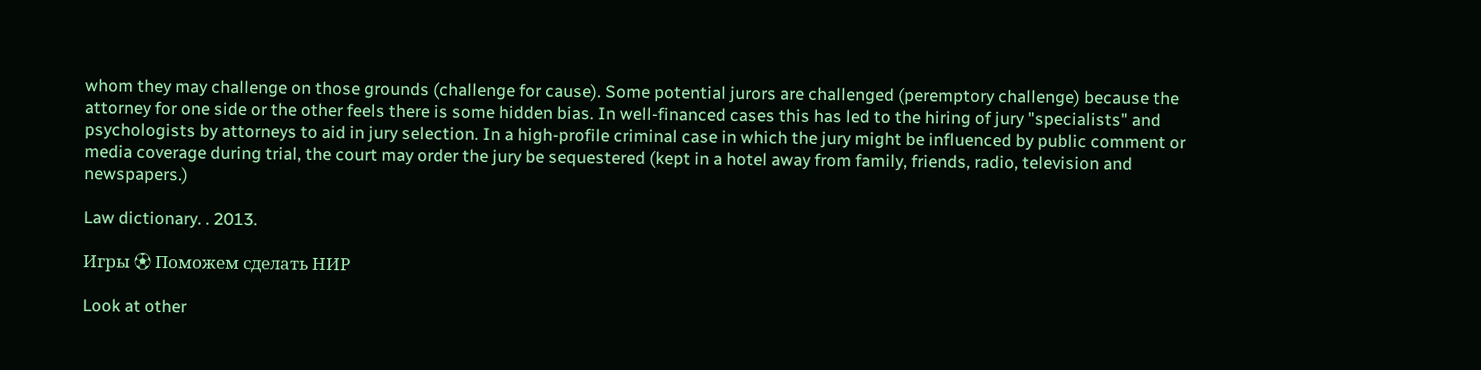whom they may challenge on those grounds (challenge for cause). Some potential jurors are challenged (peremptory challenge) because the attorney for one side or the other feels there is some hidden bias. In well-financed cases this has led to the hiring of jury "specialists" and psychologists by attorneys to aid in jury selection. In a high-profile criminal case in which the jury might be influenced by public comment or media coverage during trial, the court may order the jury be sequestered (kept in a hotel away from family, friends, radio, television and newspapers.)

Law dictionary. . 2013.

Игры ⚽ Поможем сделать НИР

Look at other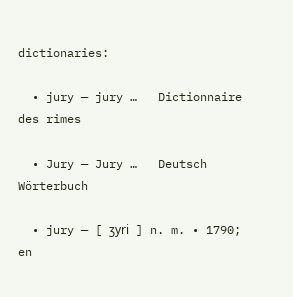dictionaries:

  • jury — jury …   Dictionnaire des rimes

  • Jury — Jury …   Deutsch Wörterbuch

  • jury — [ ʒyri ] n. m. • 1790; en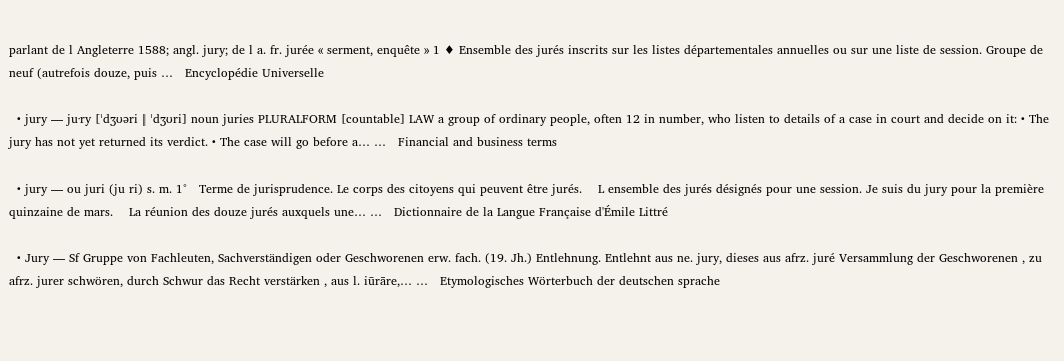parlant de l Angleterre 1588; angl. jury; de l a. fr. jurée « serment, enquête » 1 ♦ Ensemble des jurés inscrits sur les listes départementales annuelles ou sur une liste de session. Groupe de neuf (autrefois douze, puis …   Encyclopédie Universelle

  • jury — ju‧ry [ˈdʒʊəri ǁ ˈdʒʊri] noun juries PLURALFORM [countable] LAW a group of ordinary people, often 12 in number, who listen to details of a case in court and decide on it: • The jury has not yet returned its verdict. • The case will go before a… …   Financial and business terms

  • jury — ou juri (ju ri) s. m. 1°   Terme de jurisprudence. Le corps des citoyens qui peuvent être jurés.    L ensemble des jurés désignés pour une session. Je suis du jury pour la première quinzaine de mars.    La réunion des douze jurés auxquels une… …   Dictionnaire de la Langue Française d'Émile Littré

  • Jury — Sf Gruppe von Fachleuten, Sachverständigen oder Geschworenen erw. fach. (19. Jh.) Entlehnung. Entlehnt aus ne. jury, dieses aus afrz. juré Versammlung der Geschworenen , zu afrz. jurer schwören, durch Schwur das Recht verstärken , aus l. iūrāre,… …   Etymologisches Wörterbuch der deutschen sprache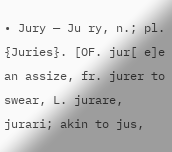• Jury — Ju ry, n.; pl. {Juries}. [OF. jur[ e]e an assize, fr. jurer to swear, L. jurare, jurari; akin to jus,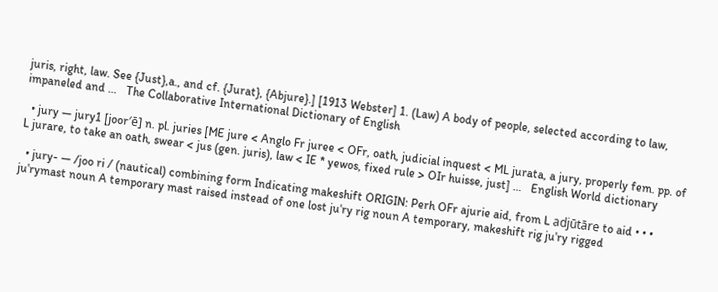juris, right, law. See {Just},a., and cf. {Jurat}, {Abjure}.] [1913 Webster] 1. (Law) A body of people, selected according to law, impaneled and …   The Collaborative International Dictionary of English

  • jury — jury1 [joor′ē] n. pl. juries [ME jure < Anglo Fr juree < OFr, oath, judicial inquest < ML jurata, a jury, properly fem. pp. of L jurare, to take an oath, swear < jus (gen. juris), law < IE * yewos, fixed rule > OIr huisse, just] …   English World dictionary

  • jury- — /joo ri / (nautical) combining form Indicating makeshift ORIGIN: Perh OFr ajurie aid, from L adjūtāre to aid • • • juˈrymast noun A temporary mast raised instead of one lost juˈry rig noun A temporary, makeshift rig juˈry rigged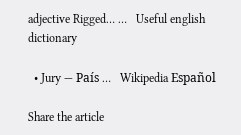adjective Rigged… …   Useful english dictionary

  • Jury — País …   Wikipedia Español

Share the article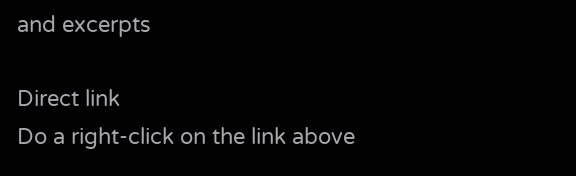and excerpts

Direct link
Do a right-click on the link above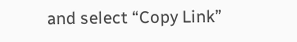and select “Copy Link”